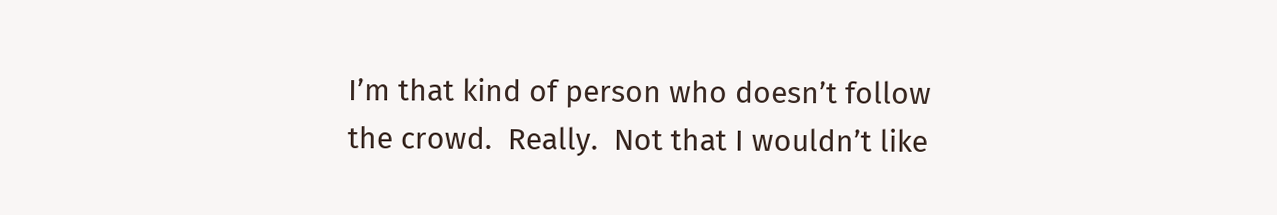I’m that kind of person who doesn’t follow the crowd.  Really.  Not that I wouldn’t like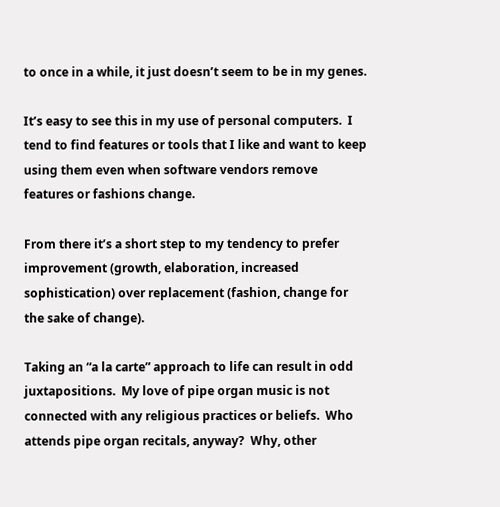to once in a while, it just doesn’t seem to be in my genes.

It’s easy to see this in my use of personal computers.  I tend to find features or tools that I like and want to keep using them even when software vendors remove features or fashions change.

From there it’s a short step to my tendency to prefer improvement (growth, elaboration, increased sophistication) over replacement (fashion, change for the sake of change).

Taking an “a la carte” approach to life can result in odd juxtapositions.  My love of pipe organ music is not connected with any religious practices or beliefs.  Who attends pipe organ recitals, anyway?  Why, other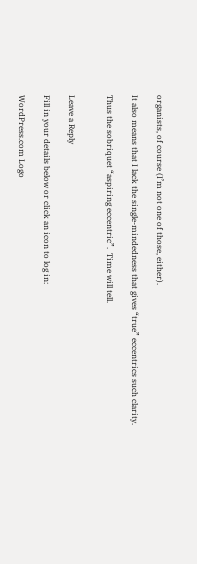organists, of course (I’m not one of those, either).

It also means that I lack the single-mindedness that gives “true” eccentrics such clarity.

Thus the sobriquet “aspiring eccentric”.  Time will tell.


Leave a Reply

Fill in your details below or click an icon to log in:

WordPress.com Logo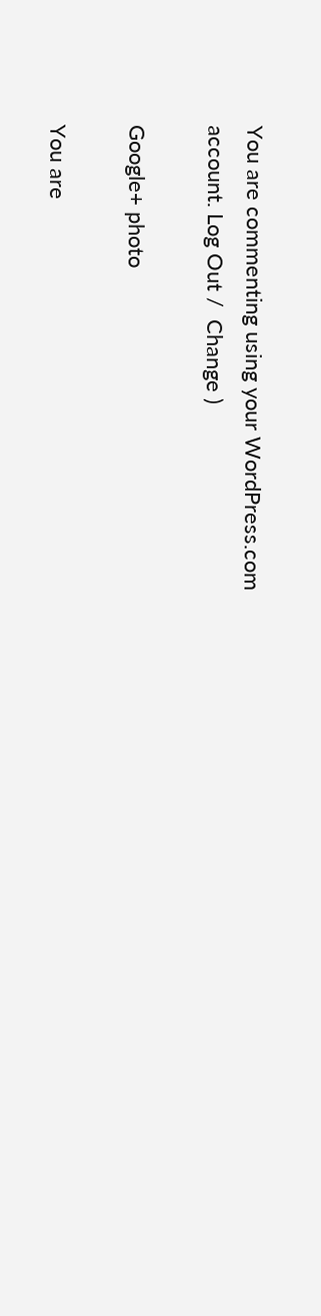You are commenting using your WordPress.com account. Log Out /  Change )

Google+ photo

You are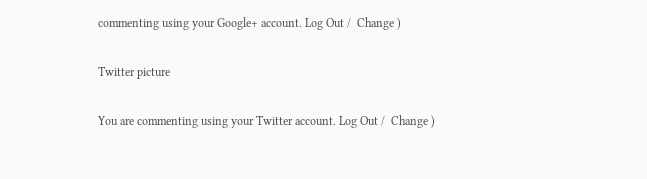commenting using your Google+ account. Log Out /  Change )

Twitter picture

You are commenting using your Twitter account. Log Out /  Change )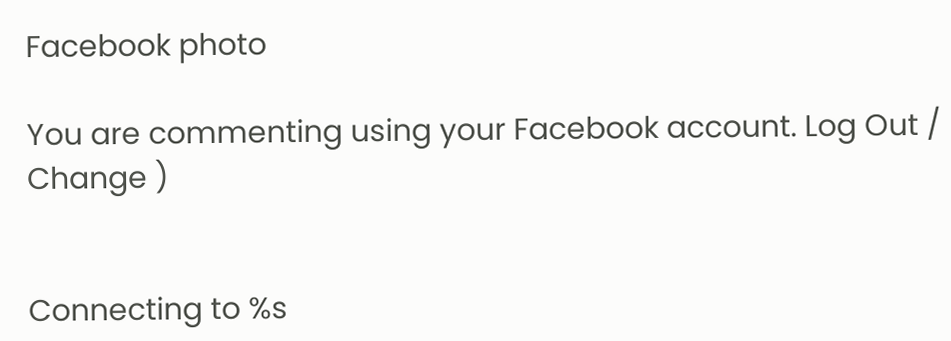Facebook photo

You are commenting using your Facebook account. Log Out /  Change )


Connecting to %s